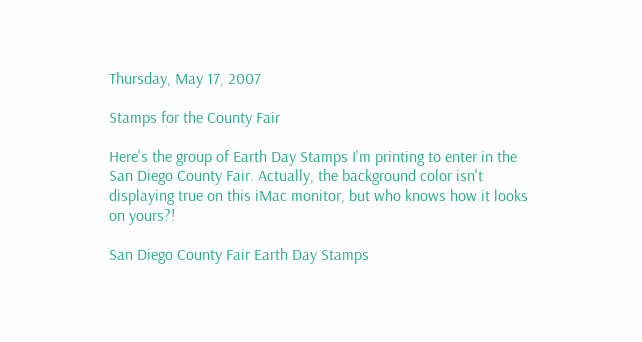Thursday, May 17, 2007

Stamps for the County Fair

Here's the group of Earth Day Stamps I'm printing to enter in the San Diego County Fair. Actually, the background color isn't displaying true on this iMac monitor, but who knows how it looks on yours?!

San Diego County Fair Earth Day Stamps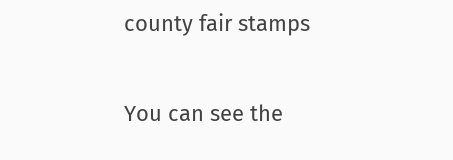county fair stamps

You can see the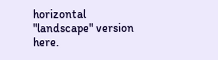horizontal "landscape" version here.